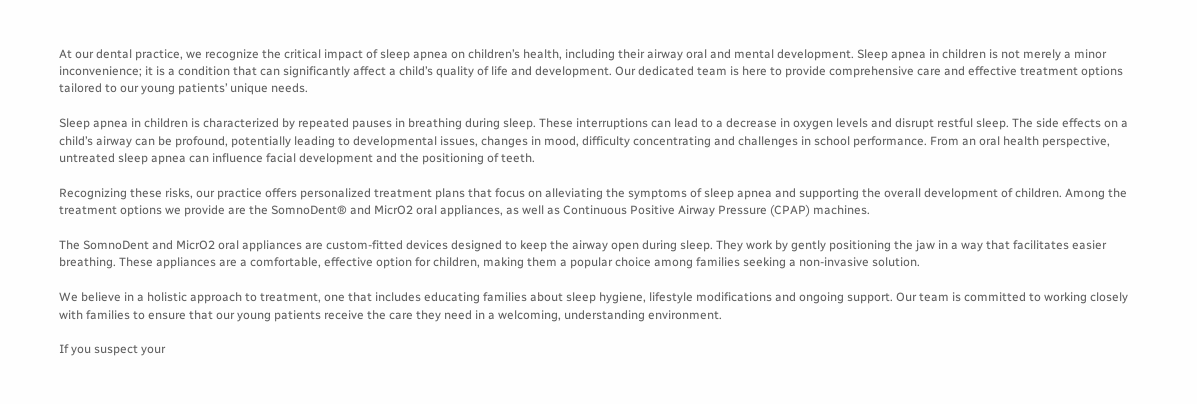At our dental practice, we recognize the critical impact of sleep apnea on children’s health, including their airway oral and mental development. Sleep apnea in children is not merely a minor inconvenience; it is a condition that can significantly affect a child’s quality of life and development. Our dedicated team is here to provide comprehensive care and effective treatment options tailored to our young patients’ unique needs.

Sleep apnea in children is characterized by repeated pauses in breathing during sleep. These interruptions can lead to a decrease in oxygen levels and disrupt restful sleep. The side effects on a child’s airway can be profound, potentially leading to developmental issues, changes in mood, difficulty concentrating and challenges in school performance. From an oral health perspective, untreated sleep apnea can influence facial development and the positioning of teeth.

Recognizing these risks, our practice offers personalized treatment plans that focus on alleviating the symptoms of sleep apnea and supporting the overall development of children. Among the treatment options we provide are the SomnoDent® and MicrO2 oral appliances, as well as Continuous Positive Airway Pressure (CPAP) machines.

The SomnoDent and MicrO2 oral appliances are custom-fitted devices designed to keep the airway open during sleep. They work by gently positioning the jaw in a way that facilitates easier breathing. These appliances are a comfortable, effective option for children, making them a popular choice among families seeking a non-invasive solution.

We believe in a holistic approach to treatment, one that includes educating families about sleep hygiene, lifestyle modifications and ongoing support. Our team is committed to working closely with families to ensure that our young patients receive the care they need in a welcoming, understanding environment.

If you suspect your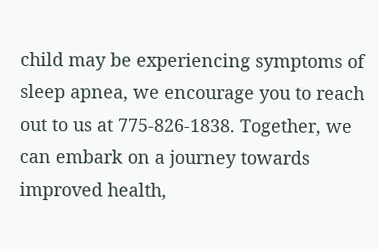child may be experiencing symptoms of sleep apnea, we encourage you to reach out to us at 775-826-1838. Together, we can embark on a journey towards improved health,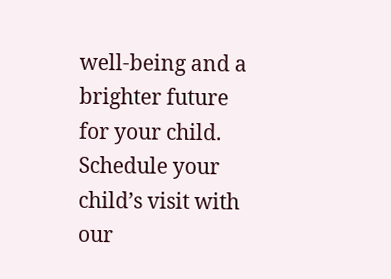well-being and a brighter future for your child. Schedule your child’s visit with our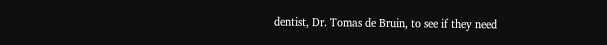dentist, Dr. Tomas de Bruin, to see if they need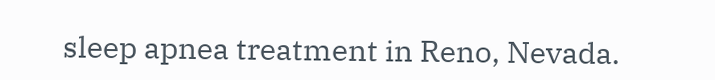sleep apnea treatment in Reno, Nevada.